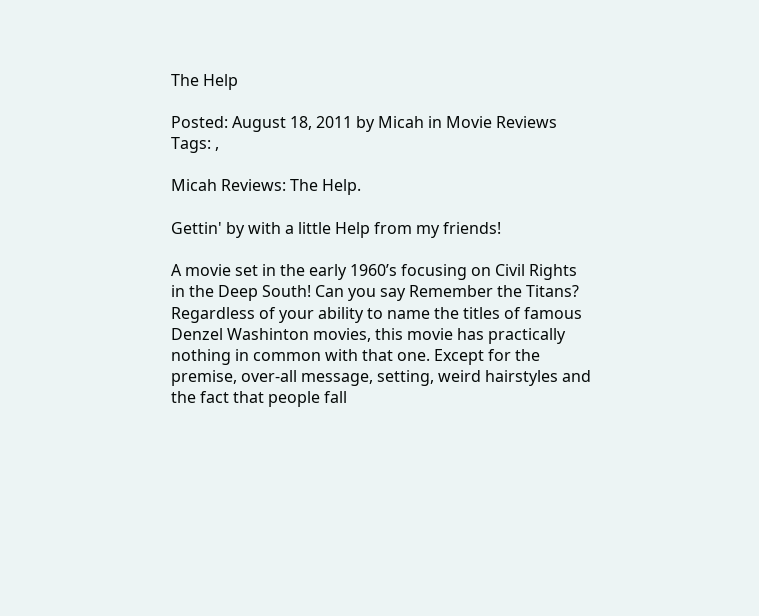The Help

Posted: August 18, 2011 by Micah in Movie Reviews
Tags: ,

Micah Reviews: The Help.

Gettin' by with a little Help from my friends!

A movie set in the early 1960’s focusing on Civil Rights in the Deep South! Can you say Remember the Titans? Regardless of your ability to name the titles of famous Denzel Washinton movies, this movie has practically nothing in common with that one. Except for the premise, over-all message, setting, weird hairstyles and the fact that people fall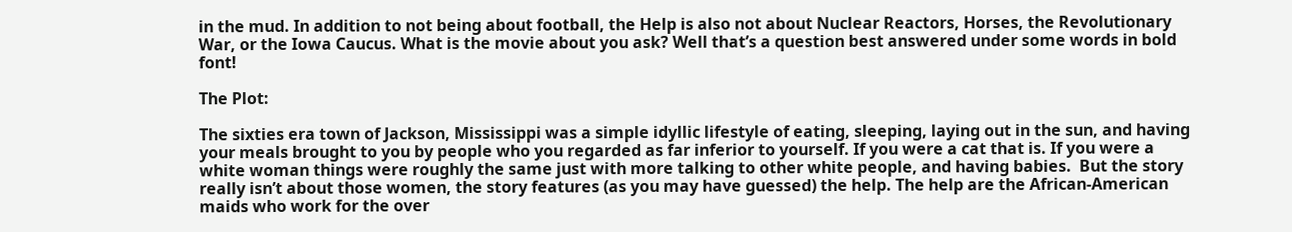in the mud. In addition to not being about football, the Help is also not about Nuclear Reactors, Horses, the Revolutionary War, or the Iowa Caucus. What is the movie about you ask? Well that’s a question best answered under some words in bold font!

The Plot:

The sixties era town of Jackson, Mississippi was a simple idyllic lifestyle of eating, sleeping, laying out in the sun, and having your meals brought to you by people who you regarded as far inferior to yourself. If you were a cat that is. If you were a white woman things were roughly the same just with more talking to other white people, and having babies.  But the story really isn’t about those women, the story features (as you may have guessed) the help. The help are the African-American maids who work for the over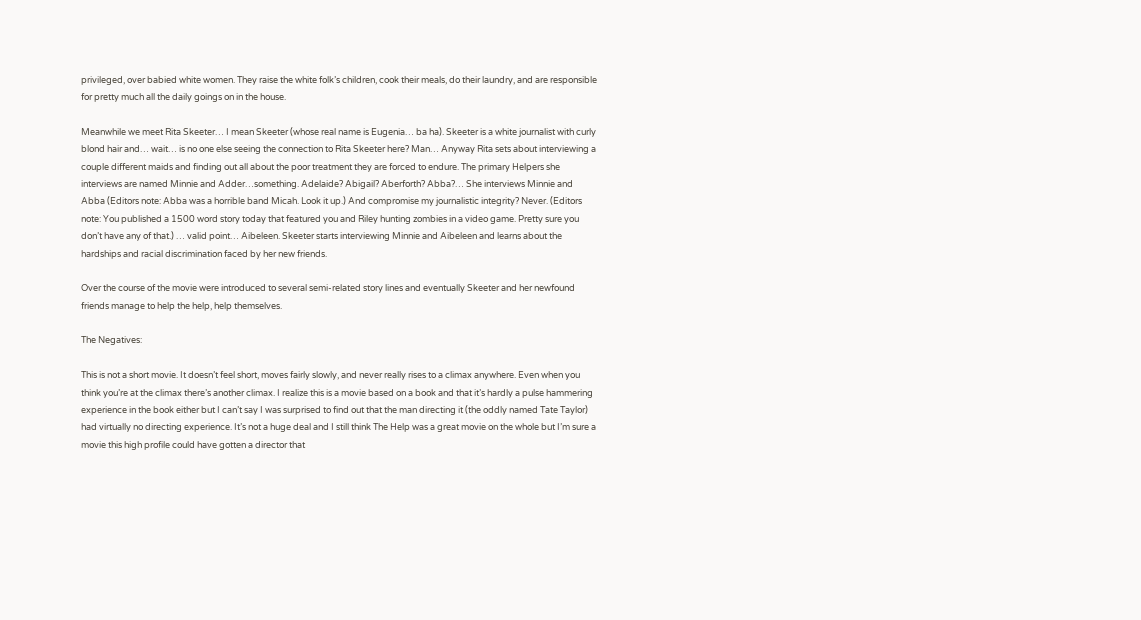privileged, over babied white women. They raise the white folk’s children, cook their meals, do their laundry, and are responsible for pretty much all the daily goings on in the house.

Meanwhile we meet Rita Skeeter… I mean Skeeter (whose real name is Eugenia… ba ha). Skeeter is a white journalist with curly blond hair and… wait… is no one else seeing the connection to Rita Skeeter here? Man… Anyway Rita sets about interviewing a couple different maids and finding out all about the poor treatment they are forced to endure. The primary Helpers she interviews are named Minnie and Adder…something. Adelaide? Abigail? Aberforth? Abba?… She interviews Minnie and Abba (Editors note: Abba was a horrible band Micah. Look it up.) And compromise my journalistic integrity? Never. (Editors note: You published a 1500 word story today that featured you and Riley hunting zombies in a video game. Pretty sure you don’t have any of that.) … valid point… Aibeleen. Skeeter starts interviewing Minnie and Aibeleen and learns about the hardships and racial discrimination faced by her new friends.

Over the course of the movie were introduced to several semi-related story lines and eventually Skeeter and her newfound friends manage to help the help, help themselves.

The Negatives:

This is not a short movie. It doesn’t feel short, moves fairly slowly, and never really rises to a climax anywhere. Even when you think you’re at the climax there’s another climax. I realize this is a movie based on a book and that it’s hardly a pulse hammering experience in the book either but I can’t say I was surprised to find out that the man directing it (the oddly named Tate Taylor) had virtually no directing experience. It’s not a huge deal and I still think The Help was a great movie on the whole but I’m sure a movie this high profile could have gotten a director that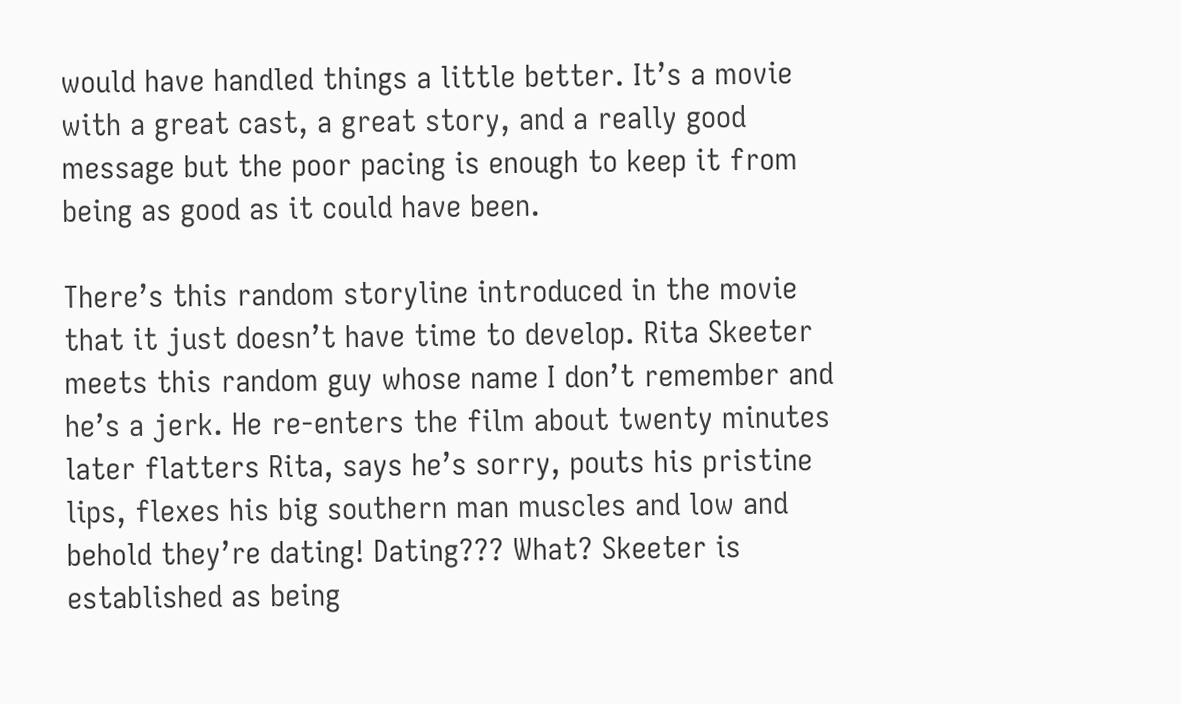would have handled things a little better. It’s a movie with a great cast, a great story, and a really good message but the poor pacing is enough to keep it from being as good as it could have been.

There’s this random storyline introduced in the movie that it just doesn’t have time to develop. Rita Skeeter meets this random guy whose name I don’t remember and he’s a jerk. He re-enters the film about twenty minutes later flatters Rita, says he’s sorry, pouts his pristine lips, flexes his big southern man muscles and low and behold they’re dating! Dating??? What? Skeeter is established as being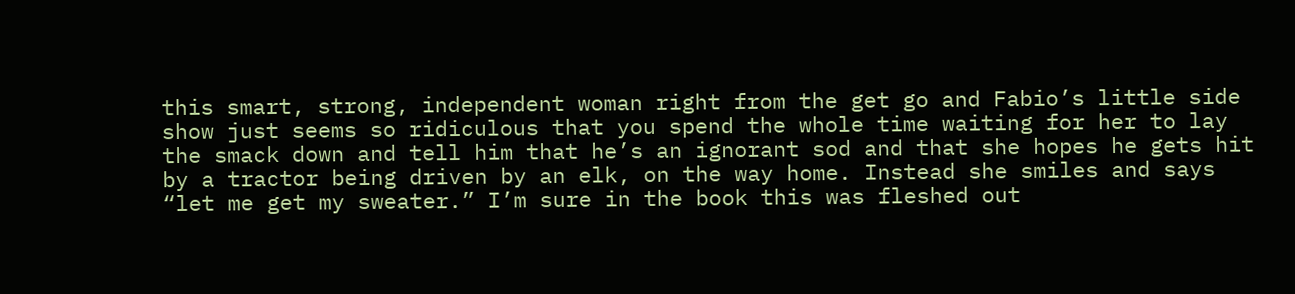this smart, strong, independent woman right from the get go and Fabio’s little side show just seems so ridiculous that you spend the whole time waiting for her to lay the smack down and tell him that he’s an ignorant sod and that she hopes he gets hit by a tractor being driven by an elk, on the way home. Instead she smiles and says “let me get my sweater.” I’m sure in the book this was fleshed out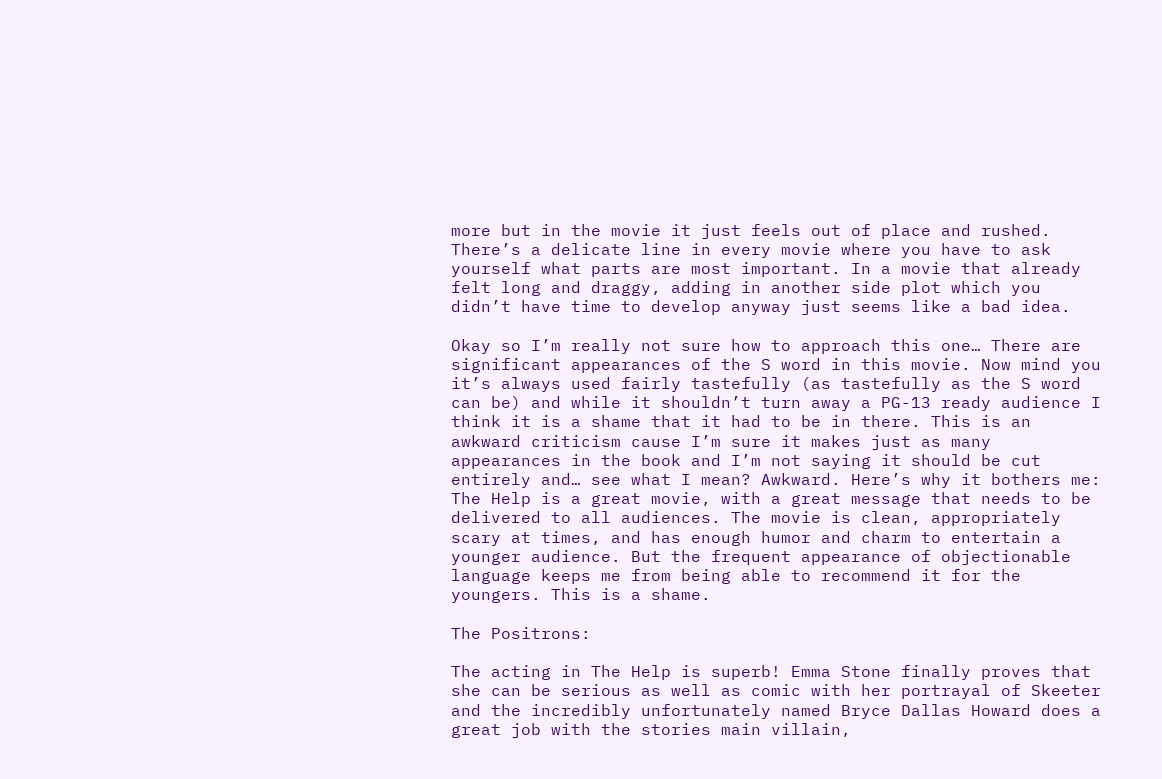more but in the movie it just feels out of place and rushed. There’s a delicate line in every movie where you have to ask yourself what parts are most important. In a movie that already felt long and draggy, adding in another side plot which you didn’t have time to develop anyway just seems like a bad idea.

Okay so I’m really not sure how to approach this one… There are significant appearances of the S word in this movie. Now mind you it’s always used fairly tastefully (as tastefully as the S word can be) and while it shouldn’t turn away a PG-13 ready audience I think it is a shame that it had to be in there. This is an awkward criticism cause I’m sure it makes just as many appearances in the book and I’m not saying it should be cut entirely and… see what I mean? Awkward. Here’s why it bothers me: The Help is a great movie, with a great message that needs to be delivered to all audiences. The movie is clean, appropriately scary at times, and has enough humor and charm to entertain a younger audience. But the frequent appearance of objectionable language keeps me from being able to recommend it for the youngers. This is a shame.

The Positrons:

The acting in The Help is superb! Emma Stone finally proves that she can be serious as well as comic with her portrayal of Skeeter and the incredibly unfortunately named Bryce Dallas Howard does a great job with the stories main villain,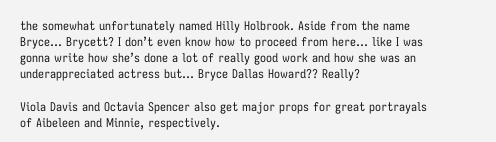the somewhat unfortunately named Hilly Holbrook. Aside from the name Bryce… Brycett? I don’t even know how to proceed from here… like I was gonna write how she’s done a lot of really good work and how she was an underappreciated actress but… Bryce Dallas Howard?? Really?

Viola Davis and Octavia Spencer also get major props for great portrayals of Aibeleen and Minnie, respectively.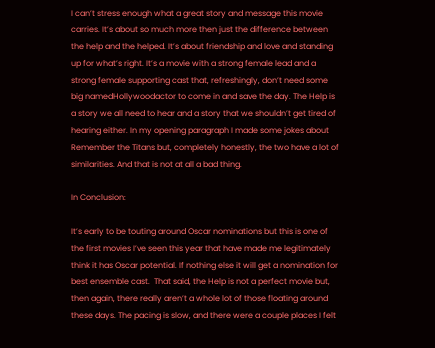I can’t stress enough what a great story and message this movie carries. It’s about so much more then just the difference between the help and the helped. It’s about friendship and love and standing up for what’s right. It’s a movie with a strong female lead and a strong female supporting cast that, refreshingly, don’t need some big namedHollywoodactor to come in and save the day. The Help is a story we all need to hear and a story that we shouldn’t get tired of hearing either. In my opening paragraph I made some jokes about Remember the Titans but, completely honestly, the two have a lot of similarities. And that is not at all a bad thing.

In Conclusion:

It’s early to be touting around Oscar nominations but this is one of the first movies I’ve seen this year that have made me legitimately think it has Oscar potential. If nothing else it will get a nomination for best ensemble cast.  That said, the Help is not a perfect movie but, then again, there really aren’t a whole lot of those floating around these days. The pacing is slow, and there were a couple places I felt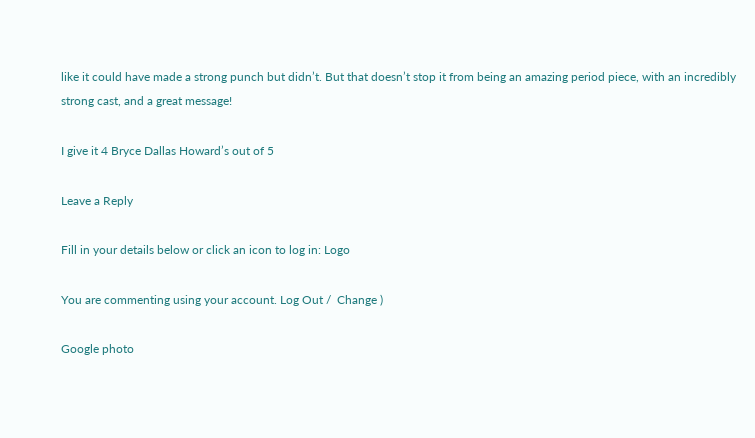like it could have made a strong punch but didn’t. But that doesn’t stop it from being an amazing period piece, with an incredibly strong cast, and a great message!

I give it 4 Bryce Dallas Howard’s out of 5

Leave a Reply

Fill in your details below or click an icon to log in: Logo

You are commenting using your account. Log Out /  Change )

Google photo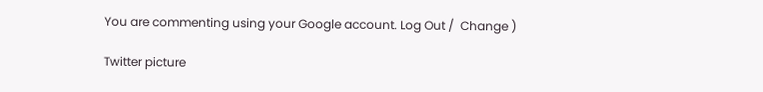You are commenting using your Google account. Log Out /  Change )

Twitter picture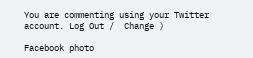You are commenting using your Twitter account. Log Out /  Change )

Facebook photo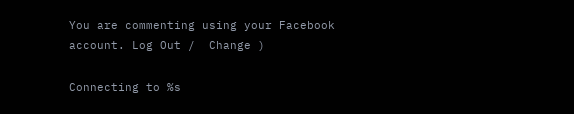You are commenting using your Facebook account. Log Out /  Change )

Connecting to %s